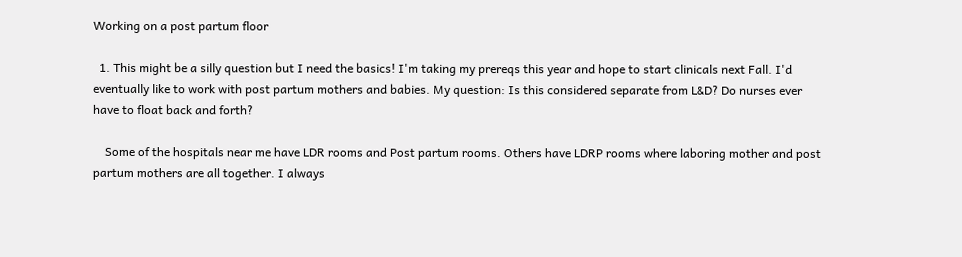Working on a post partum floor

  1. This might be a silly question but I need the basics! I'm taking my prereqs this year and hope to start clinicals next Fall. I'd eventually like to work with post partum mothers and babies. My question: Is this considered separate from L&D? Do nurses ever have to float back and forth?

    Some of the hospitals near me have LDR rooms and Post partum rooms. Others have LDRP rooms where laboring mother and post partum mothers are all together. I always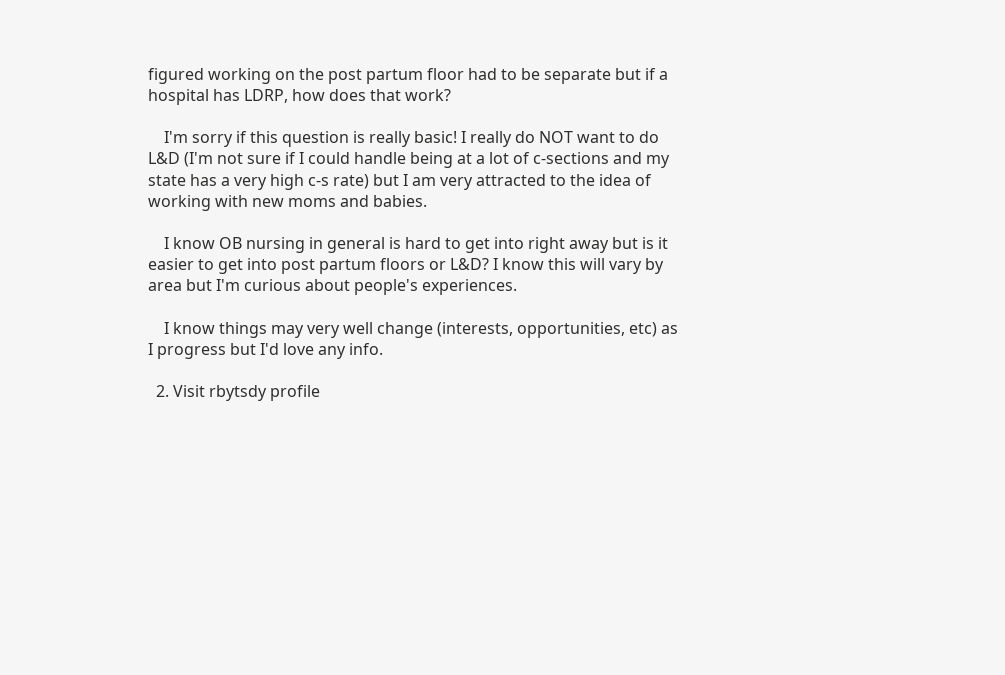figured working on the post partum floor had to be separate but if a hospital has LDRP, how does that work?

    I'm sorry if this question is really basic! I really do NOT want to do L&D (I'm not sure if I could handle being at a lot of c-sections and my state has a very high c-s rate) but I am very attracted to the idea of working with new moms and babies.

    I know OB nursing in general is hard to get into right away but is it easier to get into post partum floors or L&D? I know this will vary by area but I'm curious about people's experiences.

    I know things may very well change (interests, opportunities, etc) as I progress but I'd love any info.

  2. Visit rbytsdy profile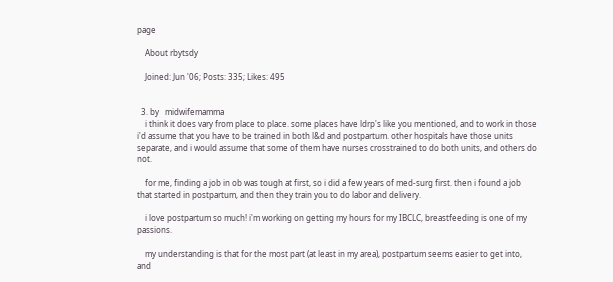page

    About rbytsdy

    Joined: Jun '06; Posts: 335; Likes: 495


  3. by   midwifemamma
    i think it does vary from place to place. some places have ldrp's like you mentioned, and to work in those i'd assume that you have to be trained in both l&d and postpartum. other hospitals have those units separate, and i would assume that some of them have nurses crosstrained to do both units, and others do not.

    for me, finding a job in ob was tough at first, so i did a few years of med-surg first. then i found a job that started in postpartum, and then they train you to do labor and delivery.

    i love postpartum so much! i'm working on getting my hours for my IBCLC, breastfeeding is one of my passions.

    my understanding is that for the most part (at least in my area), postpartum seems easier to get into, and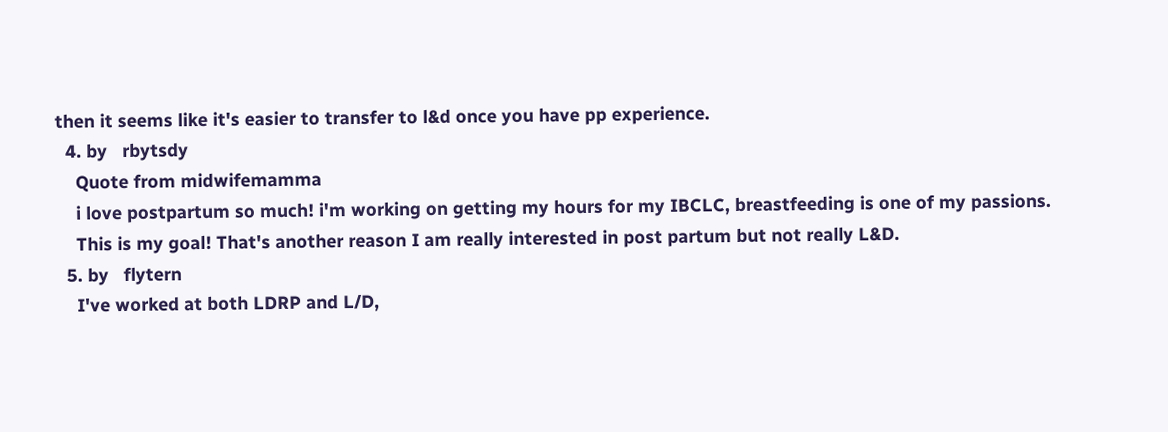then it seems like it's easier to transfer to l&d once you have pp experience.
  4. by   rbytsdy
    Quote from midwifemamma
    i love postpartum so much! i'm working on getting my hours for my IBCLC, breastfeeding is one of my passions.
    This is my goal! That's another reason I am really interested in post partum but not really L&D.
  5. by   flytern
    I've worked at both LDRP and L/D,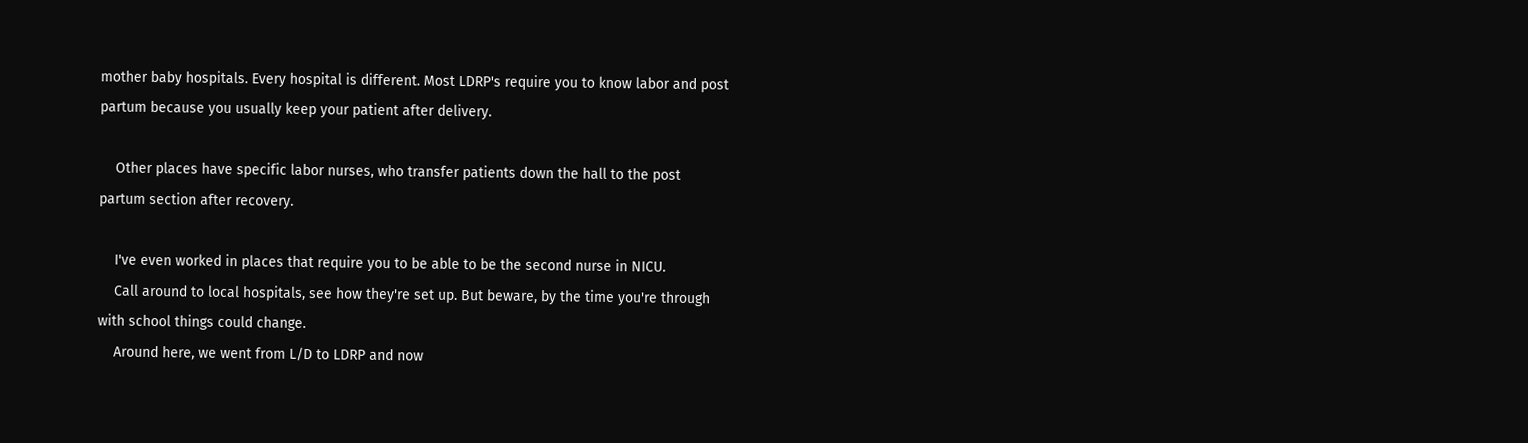mother baby hospitals. Every hospital is different. Most LDRP's require you to know labor and post partum because you usually keep your patient after delivery.

    Other places have specific labor nurses, who transfer patients down the hall to the post partum section after recovery.

    I've even worked in places that require you to be able to be the second nurse in NICU.
    Call around to local hospitals, see how they're set up. But beware, by the time you're through with school things could change.
    Around here, we went from L/D to LDRP and now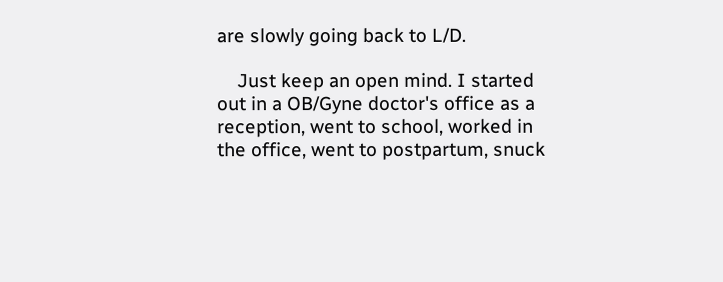are slowly going back to L/D.

    Just keep an open mind. I started out in a OB/Gyne doctor's office as a reception, went to school, worked in the office, went to postpartum, snuck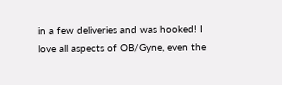in a few deliveries and was hooked! I love all aspects of OB/Gyne, even the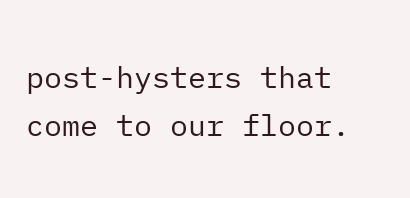post-hysters that come to our floor.